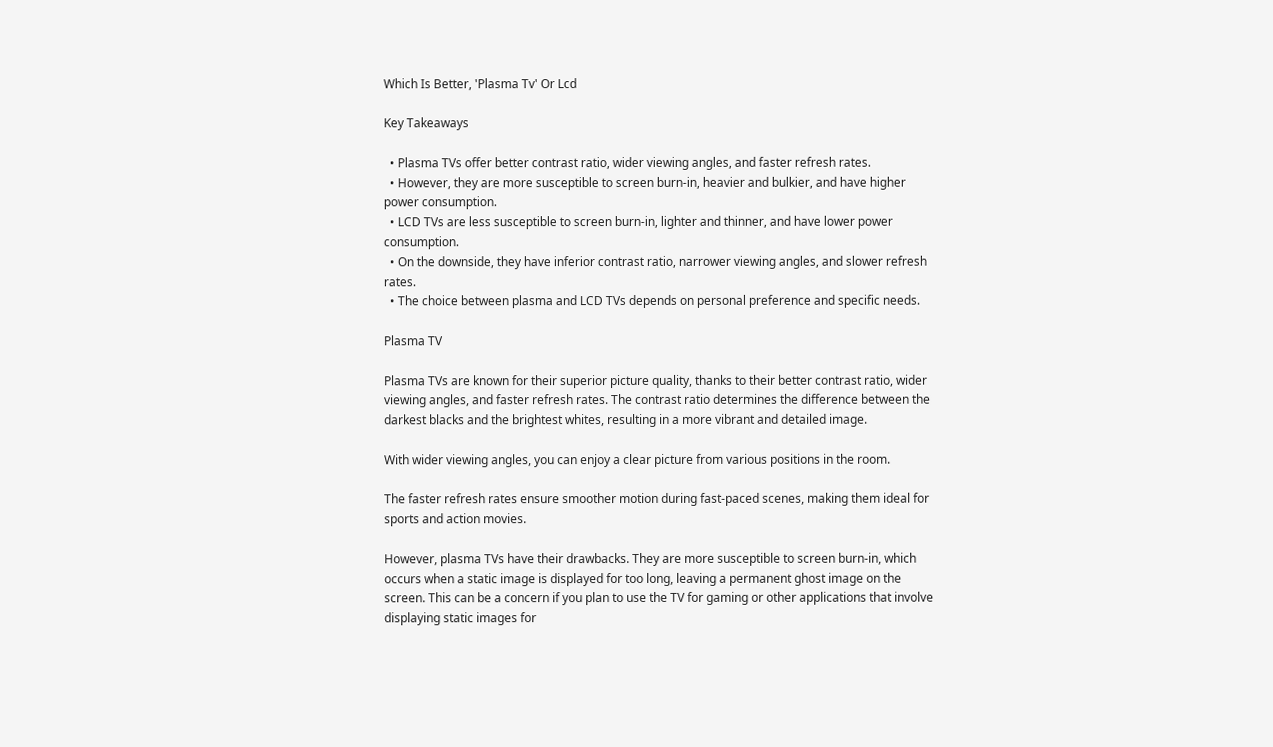Which Is Better, 'Plasma Tv' Or Lcd

Key Takeaways

  • Plasma TVs offer better contrast ratio, wider viewing angles, and faster refresh rates.
  • However, they are more susceptible to screen burn-in, heavier and bulkier, and have higher power consumption.
  • LCD TVs are less susceptible to screen burn-in, lighter and thinner, and have lower power consumption.
  • On the downside, they have inferior contrast ratio, narrower viewing angles, and slower refresh rates.
  • The choice between plasma and LCD TVs depends on personal preference and specific needs.

Plasma TV

Plasma TVs are known for their superior picture quality, thanks to their better contrast ratio, wider viewing angles, and faster refresh rates. The contrast ratio determines the difference between the darkest blacks and the brightest whites, resulting in a more vibrant and detailed image.

With wider viewing angles, you can enjoy a clear picture from various positions in the room.

The faster refresh rates ensure smoother motion during fast-paced scenes, making them ideal for sports and action movies.

However, plasma TVs have their drawbacks. They are more susceptible to screen burn-in, which occurs when a static image is displayed for too long, leaving a permanent ghost image on the screen. This can be a concern if you plan to use the TV for gaming or other applications that involve displaying static images for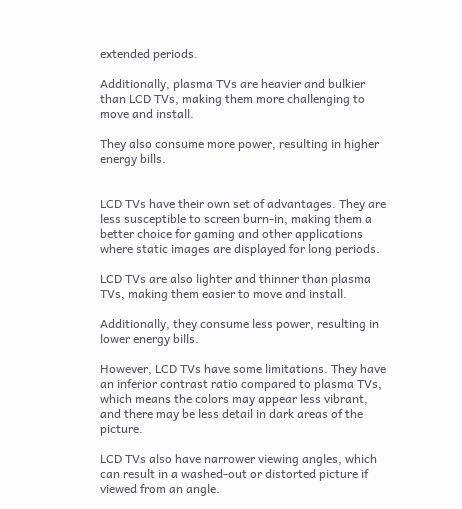extended periods.

Additionally, plasma TVs are heavier and bulkier than LCD TVs, making them more challenging to move and install.

They also consume more power, resulting in higher energy bills.


LCD TVs have their own set of advantages. They are less susceptible to screen burn-in, making them a better choice for gaming and other applications where static images are displayed for long periods.

LCD TVs are also lighter and thinner than plasma TVs, making them easier to move and install.

Additionally, they consume less power, resulting in lower energy bills.

However, LCD TVs have some limitations. They have an inferior contrast ratio compared to plasma TVs, which means the colors may appear less vibrant, and there may be less detail in dark areas of the picture.

LCD TVs also have narrower viewing angles, which can result in a washed-out or distorted picture if viewed from an angle.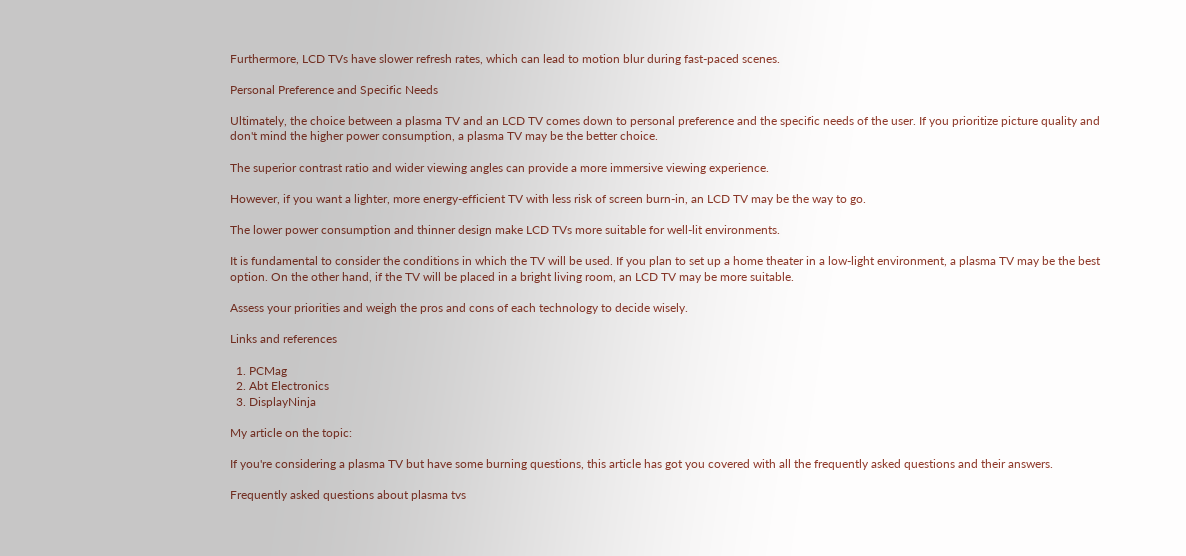Furthermore, LCD TVs have slower refresh rates, which can lead to motion blur during fast-paced scenes.

Personal Preference and Specific Needs

Ultimately, the choice between a plasma TV and an LCD TV comes down to personal preference and the specific needs of the user. If you prioritize picture quality and don't mind the higher power consumption, a plasma TV may be the better choice.

The superior contrast ratio and wider viewing angles can provide a more immersive viewing experience.

However, if you want a lighter, more energy-efficient TV with less risk of screen burn-in, an LCD TV may be the way to go.

The lower power consumption and thinner design make LCD TVs more suitable for well-lit environments.

It is fundamental to consider the conditions in which the TV will be used. If you plan to set up a home theater in a low-light environment, a plasma TV may be the best option. On the other hand, if the TV will be placed in a bright living room, an LCD TV may be more suitable.

Assess your priorities and weigh the pros and cons of each technology to decide wisely.

Links and references

  1. PCMag
  2. Abt Electronics
  3. DisplayNinja

My article on the topic:

If you're considering a plasma TV but have some burning questions, this article has got you covered with all the frequently asked questions and their answers.

Frequently asked questions about plasma tvs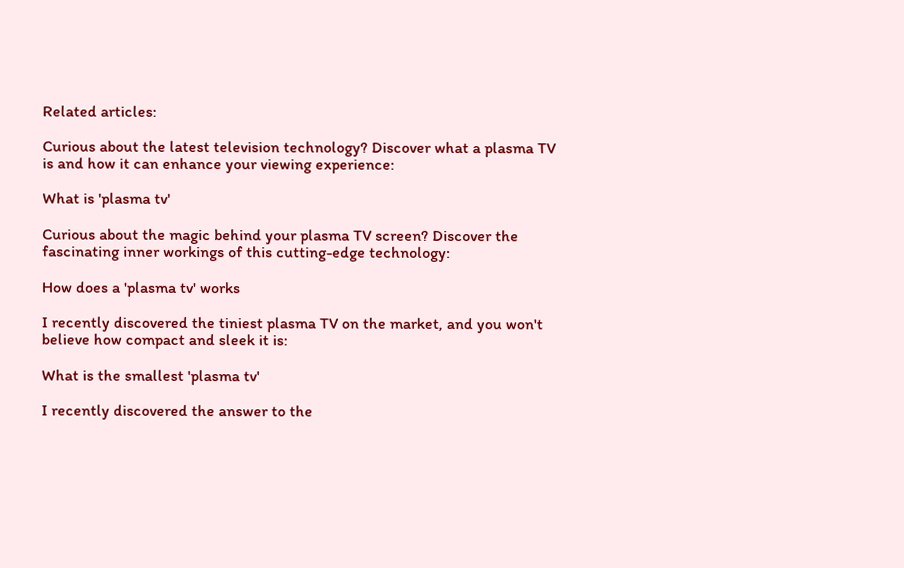Related articles:

Curious about the latest television technology? Discover what a plasma TV is and how it can enhance your viewing experience:

What is 'plasma tv'

Curious about the magic behind your plasma TV screen? Discover the fascinating inner workings of this cutting-edge technology:

How does a 'plasma tv' works

I recently discovered the tiniest plasma TV on the market, and you won't believe how compact and sleek it is:

What is the smallest 'plasma tv'

I recently discovered the answer to the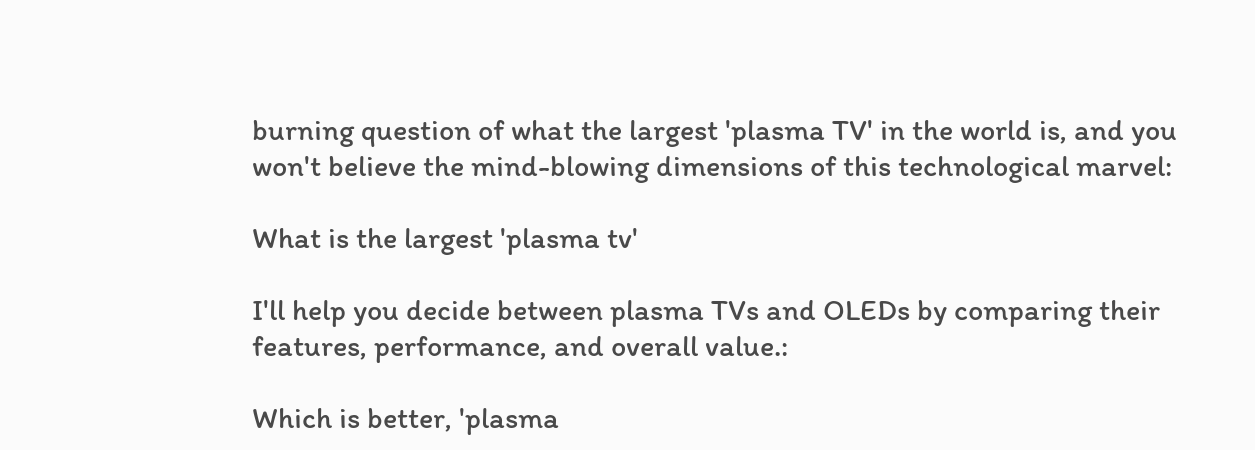burning question of what the largest 'plasma TV' in the world is, and you won't believe the mind-blowing dimensions of this technological marvel:

What is the largest 'plasma tv'

I'll help you decide between plasma TVs and OLEDs by comparing their features, performance, and overall value.:

Which is better, 'plasma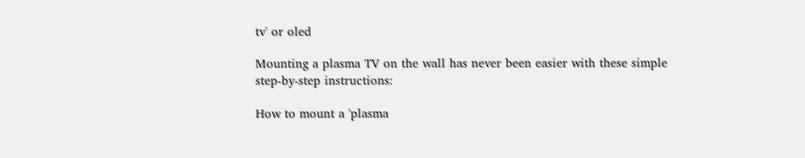tv' or oled

Mounting a plasma TV on the wall has never been easier with these simple step-by-step instructions:

How to mount a 'plasma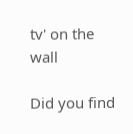tv' on the wall

Did you find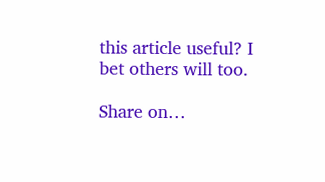this article useful? I bet others will too.

Share on…